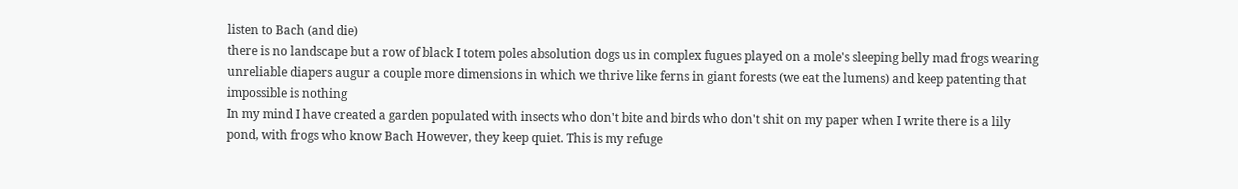listen to Bach (and die)
there is no landscape but a row of black I totem poles absolution dogs us in complex fugues played on a mole's sleeping belly mad frogs wearing unreliable diapers augur a couple more dimensions in which we thrive like ferns in giant forests (we eat the lumens) and keep patenting that impossible is nothing
In my mind I have created a garden populated with insects who don't bite and birds who don't shit on my paper when I write there is a lily pond, with frogs who know Bach However, they keep quiet. This is my refuge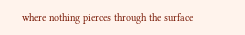where nothing pierces through the surface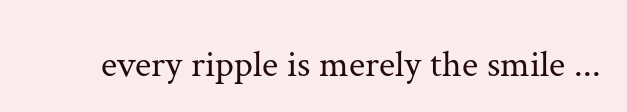every ripple is merely the smile ...